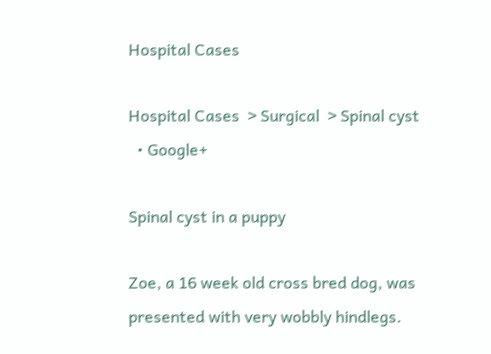Hospital Cases

Hospital Cases  > Surgical  > Spinal cyst
  • Google+

Spinal cyst in a puppy

Zoe, a 16 week old cross bred dog, was presented with very wobbly hindlegs.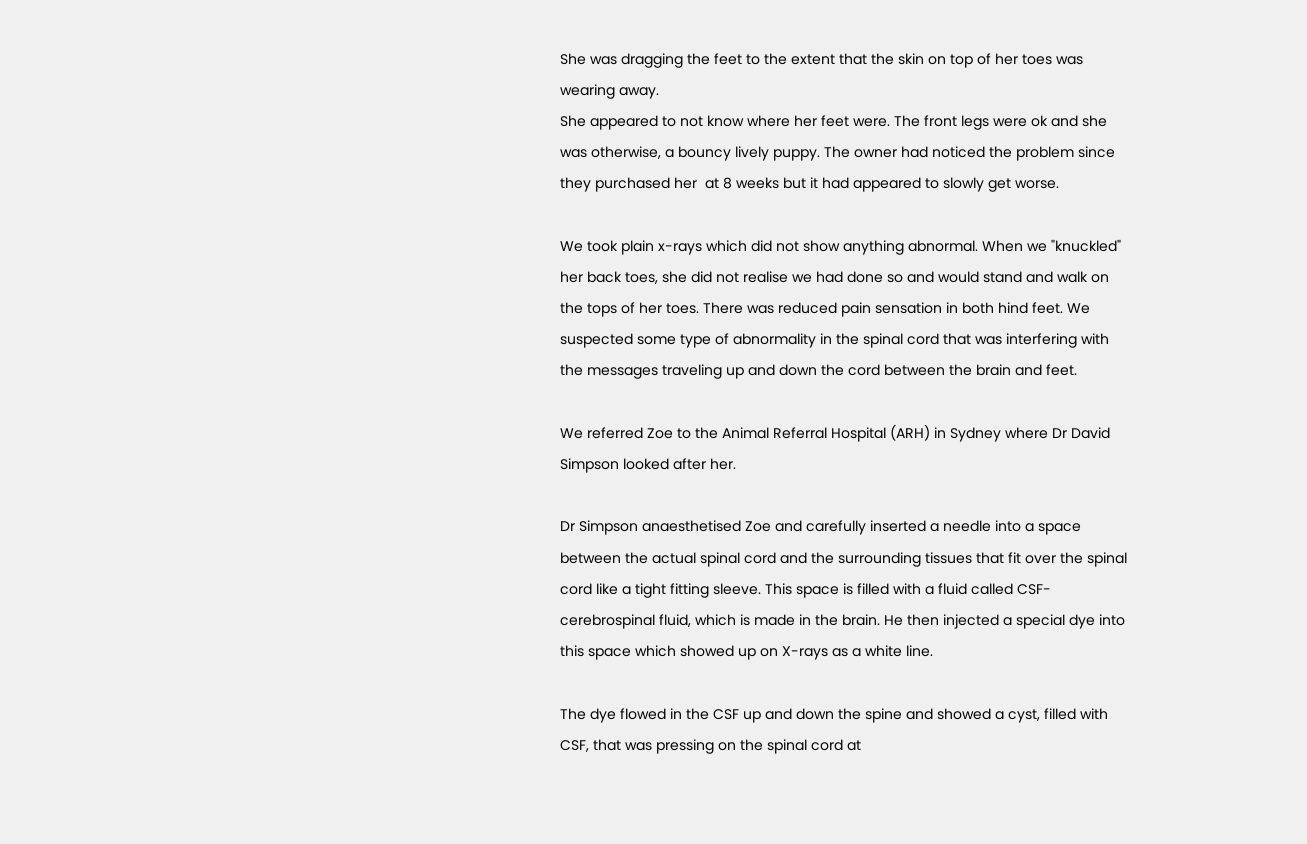She was dragging the feet to the extent that the skin on top of her toes was wearing away.
She appeared to not know where her feet were. The front legs were ok and she was otherwise, a bouncy lively puppy. The owner had noticed the problem since they purchased her  at 8 weeks but it had appeared to slowly get worse.

We took plain x-rays which did not show anything abnormal. When we "knuckled" her back toes, she did not realise we had done so and would stand and walk on the tops of her toes. There was reduced pain sensation in both hind feet. We suspected some type of abnormality in the spinal cord that was interfering with the messages traveling up and down the cord between the brain and feet.

We referred Zoe to the Animal Referral Hospital (ARH) in Sydney where Dr David Simpson looked after her.

Dr Simpson anaesthetised Zoe and carefully inserted a needle into a space between the actual spinal cord and the surrounding tissues that fit over the spinal cord like a tight fitting sleeve. This space is filled with a fluid called CSF- cerebrospinal fluid, which is made in the brain. He then injected a special dye into this space which showed up on X-rays as a white line.

The dye flowed in the CSF up and down the spine and showed a cyst, filled with CSF, that was pressing on the spinal cord at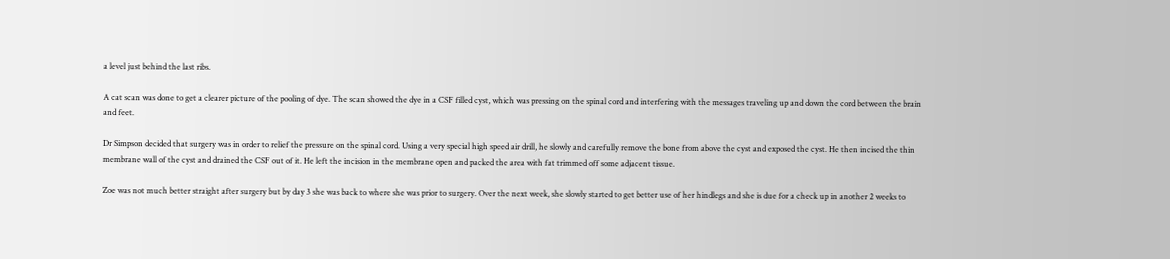a level just behind the last ribs.

A cat scan was done to get a clearer picture of the pooling of dye. The scan showed the dye in a CSF filled cyst, which was pressing on the spinal cord and interfering with the messages traveling up and down the cord between the brain and feet.

Dr Simpson decided that surgery was in order to relief the pressure on the spinal cord. Using a very special high speed air drill, he slowly and carefully remove the bone from above the cyst and exposed the cyst. He then incised the thin membrane wall of the cyst and drained the CSF out of it. He left the incision in the membrane open and packed the area with fat trimmed off some adjacent tissue.

Zoe was not much better straight after surgery but by day 3 she was back to where she was prior to surgery. Over the next week, she slowly started to get better use of her hindlegs and she is due for a check up in another 2 weeks to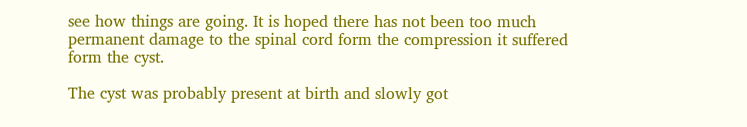see how things are going. It is hoped there has not been too much permanent damage to the spinal cord form the compression it suffered form the cyst.

The cyst was probably present at birth and slowly got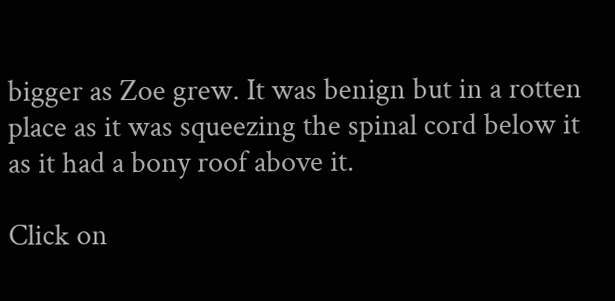bigger as Zoe grew. It was benign but in a rotten place as it was squeezing the spinal cord below it as it had a bony roof above it.

Click on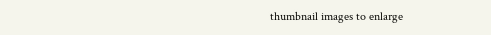thumbnail images to enlarge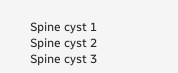Spine cyst 1
Spine cyst 2
Spine cyst 3